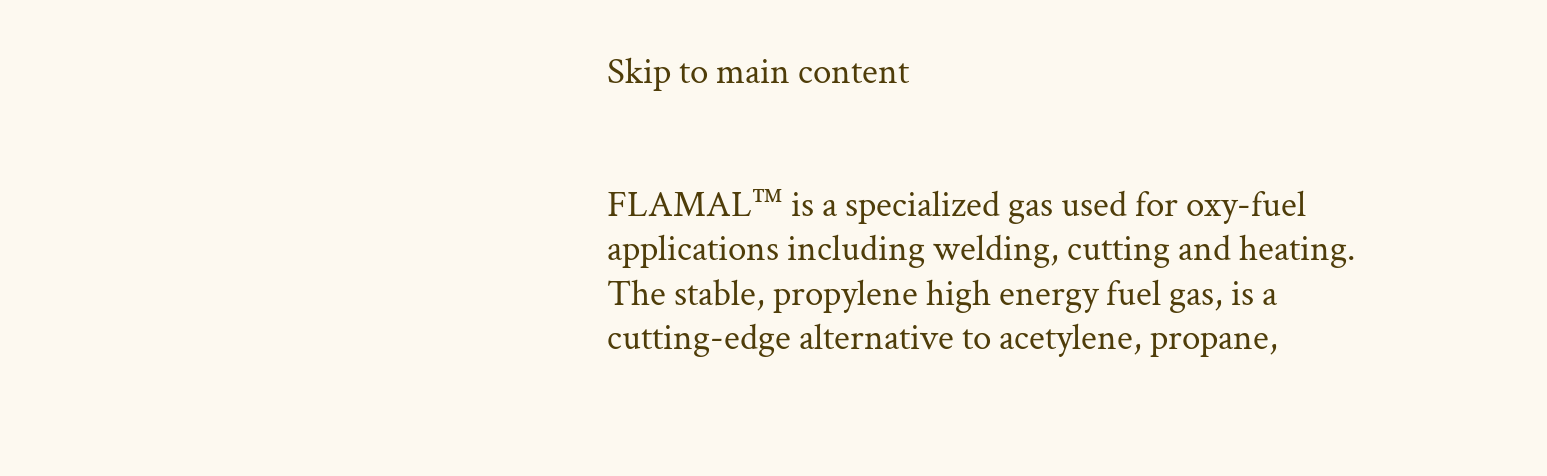Skip to main content


FLAMAL™ is a specialized gas used for oxy-fuel applications including welding, cutting and heating. The stable, propylene high energy fuel gas, is a cutting-edge alternative to acetylene, propane,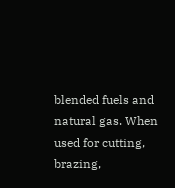blended fuels and natural gas. When used for cutting, brazing,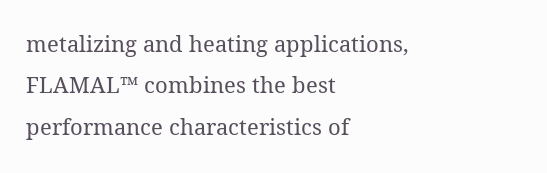metalizing and heating applications, FLAMAL™ combines the best performance characteristics of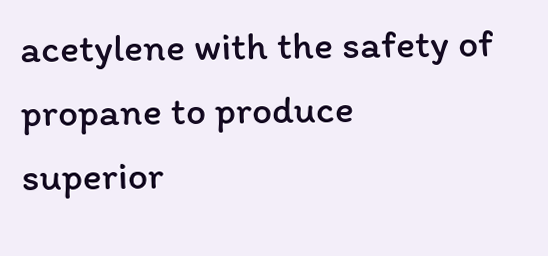acetylene with the safety of propane to produce superior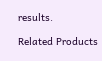results.

Related Products